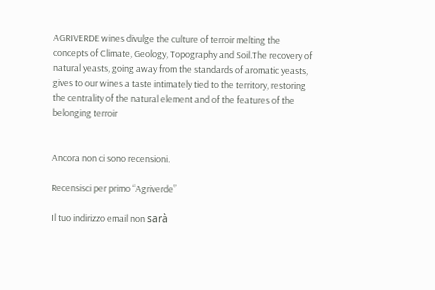AGRIVERDE wines divulge the culture of terroir melting the concepts of Climate, Geology, Topography and Soil.The recovery of natural yeasts, going away from the standards of aromatic yeasts, gives to our wines a taste intimately tied to the territory, restoring the centrality of the natural element and of the features of the belonging terroir


Ancora non ci sono recensioni.

Recensisci per primo “Agriverde”

Il tuo indirizzo email non sarà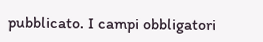pubblicato. I campi obbligatori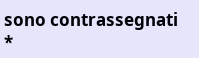sono contrassegnati *